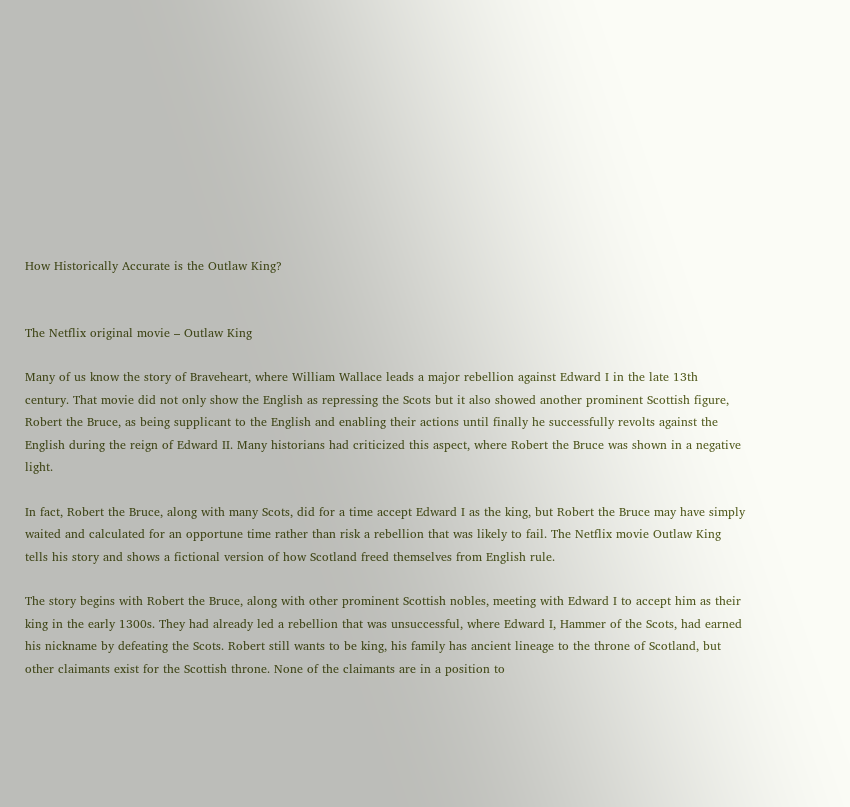How Historically Accurate is the Outlaw King?


The Netflix original movie – Outlaw King

Many of us know the story of Braveheart, where William Wallace leads a major rebellion against Edward I in the late 13th century. That movie did not only show the English as repressing the Scots but it also showed another prominent Scottish figure, Robert the Bruce, as being supplicant to the English and enabling their actions until finally he successfully revolts against the English during the reign of Edward II. Many historians had criticized this aspect, where Robert the Bruce was shown in a negative light.

In fact, Robert the Bruce, along with many Scots, did for a time accept Edward I as the king, but Robert the Bruce may have simply waited and calculated for an opportune time rather than risk a rebellion that was likely to fail. The Netflix movie Outlaw King tells his story and shows a fictional version of how Scotland freed themselves from English rule.

The story begins with Robert the Bruce, along with other prominent Scottish nobles, meeting with Edward I to accept him as their king in the early 1300s. They had already led a rebellion that was unsuccessful, where Edward I, Hammer of the Scots, had earned his nickname by defeating the Scots. Robert still wants to be king, his family has ancient lineage to the throne of Scotland, but other claimants exist for the Scottish throne. None of the claimants are in a position to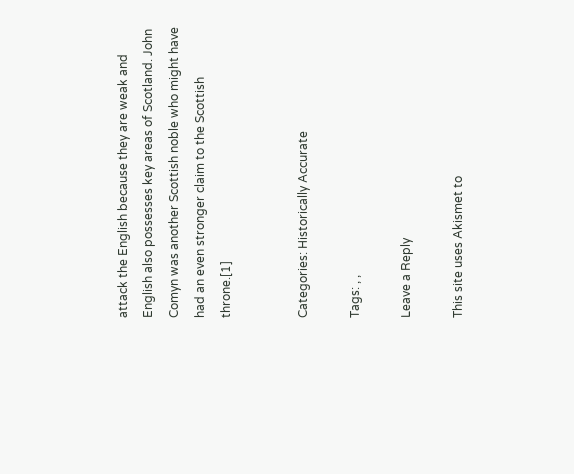attack the English because they are weak and English also possesses key areas of Scotland. John Comyn was another Scottish noble who might have had an even stronger claim to the Scottish throne.[1]


Categories: Historically Accurate

Tags: , ,

Leave a Reply

This site uses Akismet to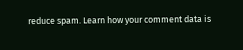reduce spam. Learn how your comment data is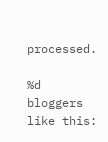processed.

%d bloggers like this: